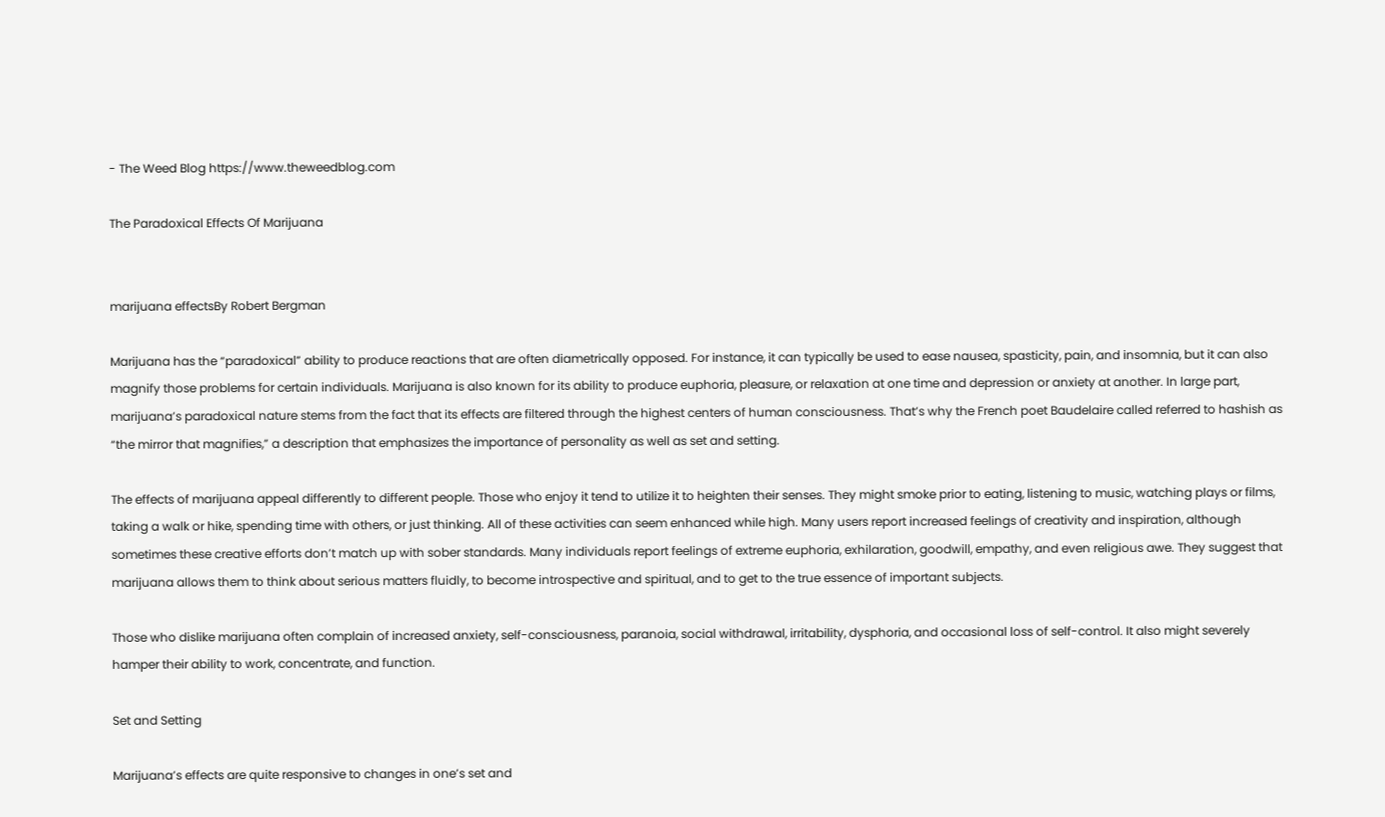- The Weed Blog https://www.theweedblog.com

The Paradoxical Effects Of Marijuana


marijuana effectsBy Robert Bergman

Marijuana has the “paradoxical” ability to produce reactions that are often diametrically opposed. For instance, it can typically be used to ease nausea, spasticity, pain, and insomnia, but it can also magnify those problems for certain individuals. Marijuana is also known for its ability to produce euphoria, pleasure, or relaxation at one time and depression or anxiety at another. In large part, marijuana’s paradoxical nature stems from the fact that its effects are filtered through the highest centers of human consciousness. That’s why the French poet Baudelaire called referred to hashish as “the mirror that magnifies,” a description that emphasizes the importance of personality as well as set and setting.

The effects of marijuana appeal differently to different people. Those who enjoy it tend to utilize it to heighten their senses. They might smoke prior to eating, listening to music, watching plays or films, taking a walk or hike, spending time with others, or just thinking. All of these activities can seem enhanced while high. Many users report increased feelings of creativity and inspiration, although sometimes these creative efforts don’t match up with sober standards. Many individuals report feelings of extreme euphoria, exhilaration, goodwill, empathy, and even religious awe. They suggest that marijuana allows them to think about serious matters fluidly, to become introspective and spiritual, and to get to the true essence of important subjects.

Those who dislike marijuana often complain of increased anxiety, self-consciousness, paranoia, social withdrawal, irritability, dysphoria, and occasional loss of self-control. It also might severely hamper their ability to work, concentrate, and function.

Set and Setting

Marijuana’s effects are quite responsive to changes in one’s set and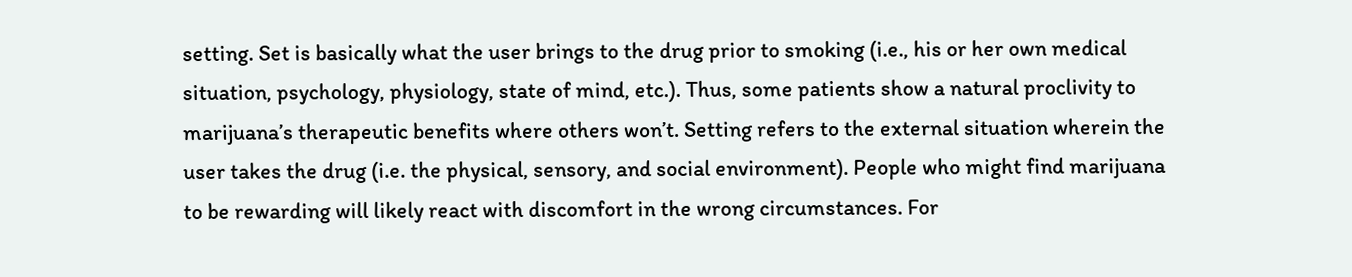setting. Set is basically what the user brings to the drug prior to smoking (i.e., his or her own medical situation, psychology, physiology, state of mind, etc.). Thus, some patients show a natural proclivity to marijuana’s therapeutic benefits where others won’t. Setting refers to the external situation wherein the user takes the drug (i.e. the physical, sensory, and social environment). People who might find marijuana to be rewarding will likely react with discomfort in the wrong circumstances. For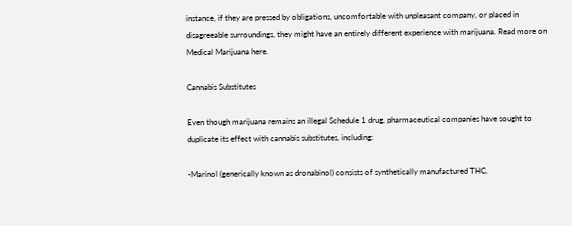instance, if they are pressed by obligations, uncomfortable with unpleasant company, or placed in disagreeable surroundings, they might have an entirely different experience with marijuana. Read more on Medical Marijuana here.

Cannabis Substitutes

Even though marijuana remains an illegal Schedule 1 drug, pharmaceutical companies have sought to duplicate its effect with cannabis substitutes, including:

-Marinol (generically known as dronabinol) consists of synthetically manufactured THC.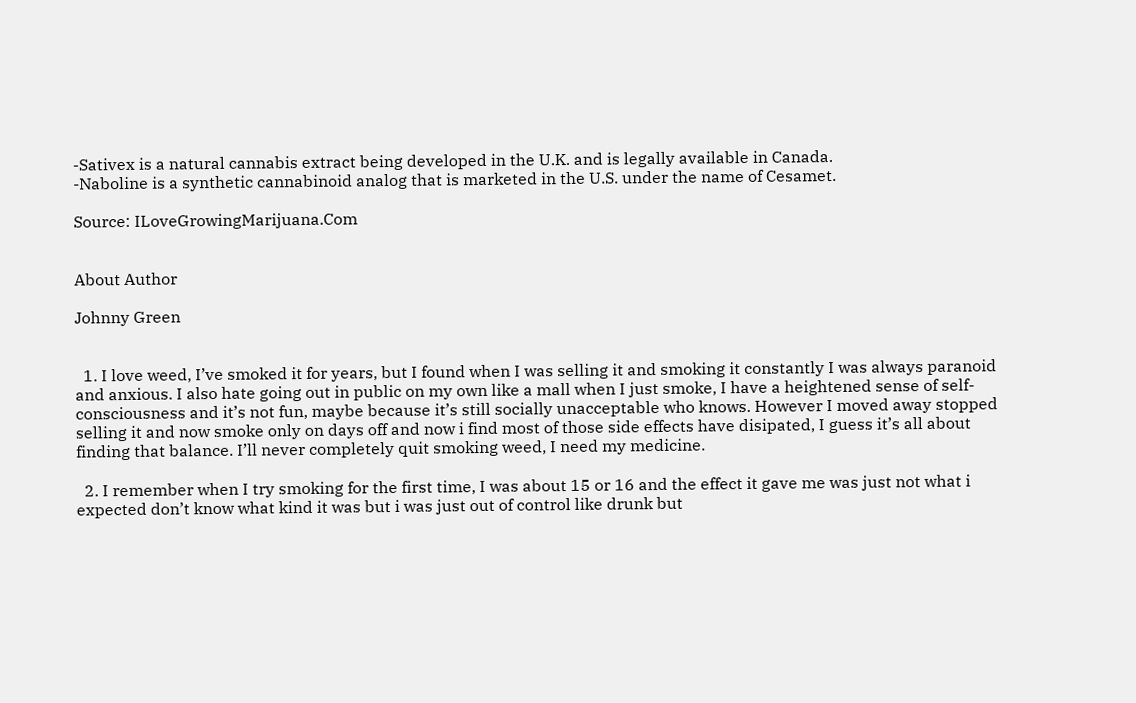-Sativex is a natural cannabis extract being developed in the U.K. and is legally available in Canada.
-Naboline is a synthetic cannabinoid analog that is marketed in the U.S. under the name of Cesamet.

Source: ILoveGrowingMarijuana.Com


About Author

Johnny Green


  1. I love weed, I’ve smoked it for years, but I found when I was selling it and smoking it constantly I was always paranoid and anxious. I also hate going out in public on my own like a mall when I just smoke, I have a heightened sense of self-consciousness and it’s not fun, maybe because it’s still socially unacceptable who knows. However I moved away stopped selling it and now smoke only on days off and now i find most of those side effects have disipated, I guess it’s all about finding that balance. I’ll never completely quit smoking weed, I need my medicine.

  2. I remember when I try smoking for the first time, I was about 15 or 16 and the effect it gave me was just not what i expected don’t know what kind it was but i was just out of control like drunk but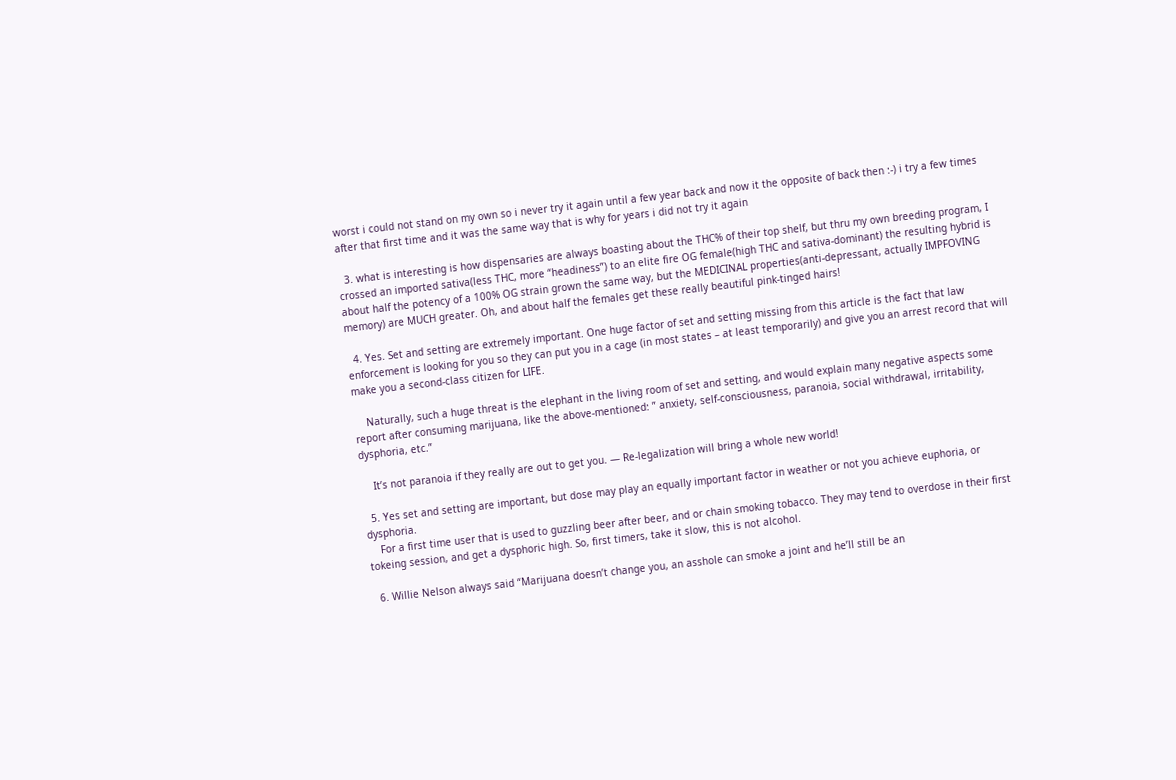worst i could not stand on my own so i never try it again until a few year back and now it the opposite of back then :-) i try a few times after that first time and it was the same way that is why for years i did not try it again

  3. what is interesting is how dispensaries are always boasting about the THC% of their top shelf, but thru my own breeding program, I crossed an imported sativa(less THC, more “headiness”) to an elite fire OG female(high THC and sativa-dominant) the resulting hybrid is about half the potency of a 100% OG strain grown the same way, but the MEDICINAL properties(anti-depressant, actually IMPFOVING memory) are MUCH greater. Oh, and about half the females get these really beautiful pink-tinged hairs!

  4. Yes. Set and setting are extremely important. One huge factor of set and setting missing from this article is the fact that law enforcement is looking for you so they can put you in a cage (in most states – at least temporarily) and give you an arrest record that will make you a second-class citizen for LIFE.

    Naturally, such a huge threat is the elephant in the living room of set and setting, and would explain many negative aspects some report after consuming marijuana, like the above-mentioned: ” anxiety, self-consciousness, paranoia, social withdrawal, irritability, dysphoria, etc.”

    It’s not paranoia if they really are out to get you. — Re-legalization will bring a whole new world!

  5. Yes set and setting are important, but dose may play an equally important factor in weather or not you achieve euphoria, or dysphoria.
    For a first time user that is used to guzzling beer after beer, and or chain smoking tobacco. They may tend to overdose in their first tokeing session, and get a dysphoric high. So, first timers, take it slow, this is not alcohol.

  6. Willie Nelson always said “Marijuana doesn’t change you, an asshole can smoke a joint and he’ll still be an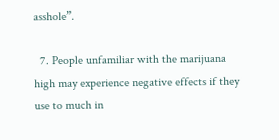asshole”.

  7. People unfamiliar with the marijuana high may experience negative effects if they use to much in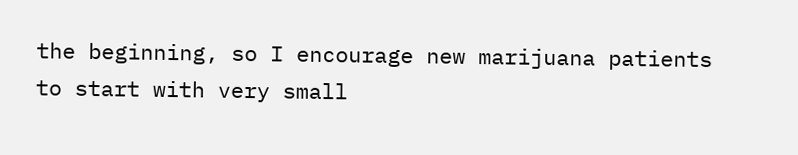the beginning, so I encourage new marijuana patients to start with very small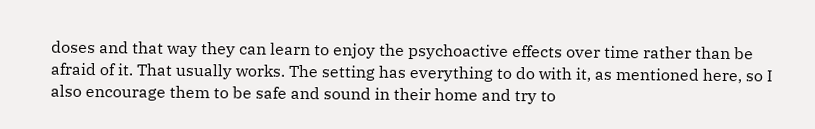doses and that way they can learn to enjoy the psychoactive effects over time rather than be afraid of it. That usually works. The setting has everything to do with it, as mentioned here, so I also encourage them to be safe and sound in their home and try to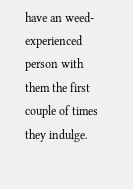have an weed-experienced person with them the first couple of times they indulge.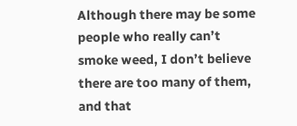Although there may be some people who really can’t smoke weed, I don’t believe there are too many of them, and that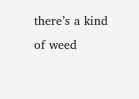there’s a kind of weed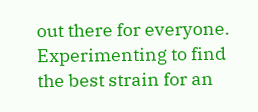out there for everyone. Experimenting to find the best strain for an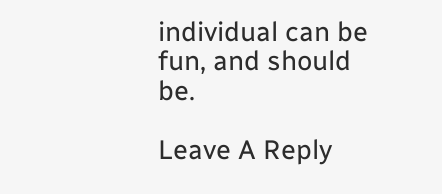individual can be fun, and should be.

Leave A Reply